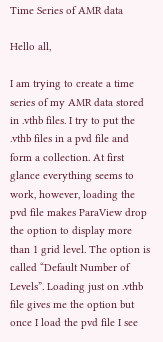Time Series of AMR data

Hello all,

I am trying to create a time series of my AMR data stored in .vthb files. I try to put the .vthb files in a pvd file and form a collection. At first glance everything seems to work, however, loading the pvd file makes ParaView drop the option to display more than 1 grid level. The option is called “Default Number of Levels”. Loading just on .vthb file gives me the option but once I load the pvd file I see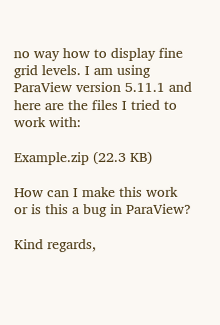no way how to display fine grid levels. I am using ParaView version 5.11.1 and here are the files I tried to work with:

Example.zip (22.3 KB)

How can I make this work or is this a bug in ParaView?

Kind regards,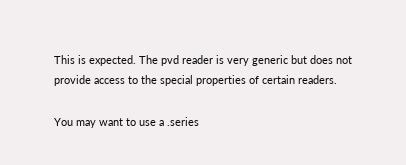This is expected. The pvd reader is very generic but does not provide access to the special properties of certain readers.

You may want to use a .series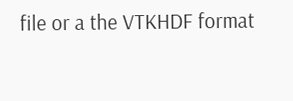file or a the VTKHDF format